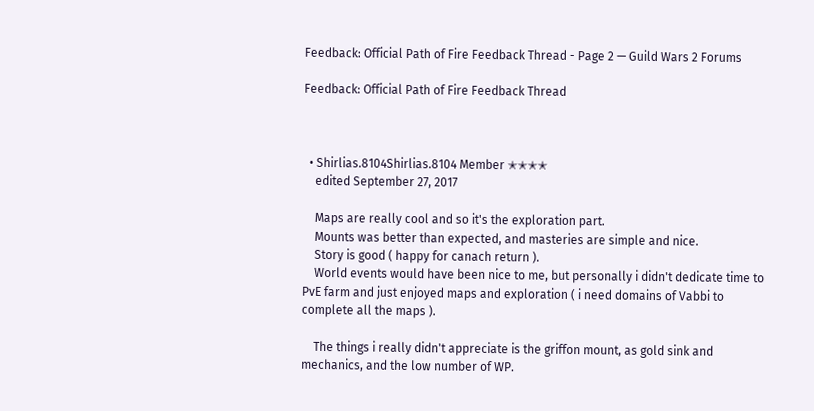Feedback: Official Path of Fire Feedback Thread - Page 2 — Guild Wars 2 Forums

Feedback: Official Path of Fire Feedback Thread



  • Shirlias.8104Shirlias.8104 Member ✭✭✭✭
    edited September 27, 2017

    Maps are really cool and so it's the exploration part.
    Mounts was better than expected, and masteries are simple and nice.
    Story is good ( happy for canach return ).
    World events would have been nice to me, but personally i didn't dedicate time to PvE farm and just enjoyed maps and exploration ( i need domains of Vabbi to complete all the maps ).

    The things i really didn't appreciate is the griffon mount, as gold sink and mechanics, and the low number of WP.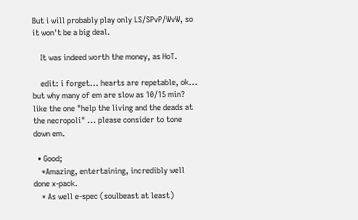But i will probably play only LS/SPvP/WvW, so it won't be a big deal.

    It was indeed worth the money, as HoT.

    edit: i forget... hearts are repetable, ok... but why many of em are slow as 10/15 min? like the one "help the living and the deads at the necropoli" ... please consider to tone down em.

  • Good;
    *Amazing, entertaining, incredibly well done x-pack.
    * As well e-spec (soulbeast at least)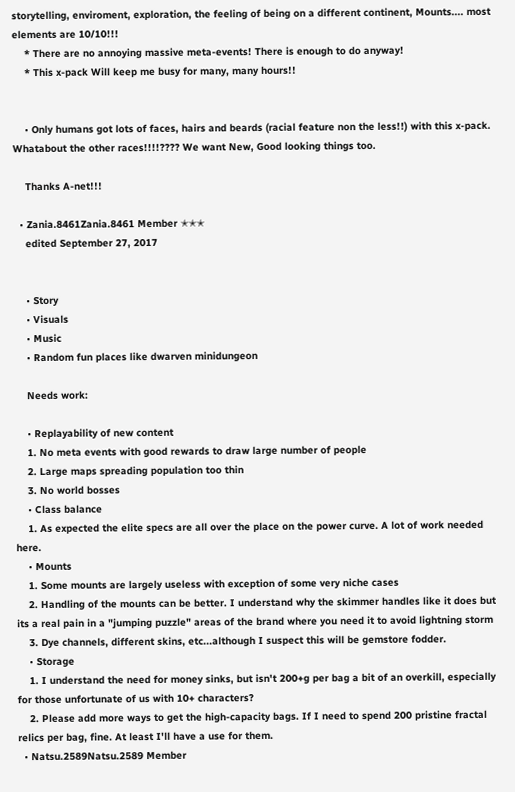storytelling, enviroment, exploration, the feeling of being on a different continent, Mounts.... most elements are 10/10!!!
    * There are no annoying massive meta-events! There is enough to do anyway!
    * This x-pack Will keep me busy for many, many hours!!


    • Only humans got lots of faces, hairs and beards (racial feature non the less!!) with this x-pack. Whatabout the other races!!!!???? We want New, Good looking things too.

    Thanks A-net!!!

  • Zania.8461Zania.8461 Member ✭✭✭
    edited September 27, 2017


    • Story
    • Visuals
    • Music
    • Random fun places like dwarven minidungeon

    Needs work:

    • Replayability of new content
    1. No meta events with good rewards to draw large number of people
    2. Large maps spreading population too thin
    3. No world bosses
    • Class balance
    1. As expected the elite specs are all over the place on the power curve. A lot of work needed here.
    • Mounts
    1. Some mounts are largely useless with exception of some very niche cases
    2. Handling of the mounts can be better. I understand why the skimmer handles like it does but its a real pain in a "jumping puzzle" areas of the brand where you need it to avoid lightning storm
    3. Dye channels, different skins, etc...although I suspect this will be gemstore fodder.
    • Storage
    1. I understand the need for money sinks, but isn't 200+g per bag a bit of an overkill, especially for those unfortunate of us with 10+ characters?
    2. Please add more ways to get the high-capacity bags. If I need to spend 200 pristine fractal relics per bag, fine. At least I'll have a use for them.
  • Natsu.2589Natsu.2589 Member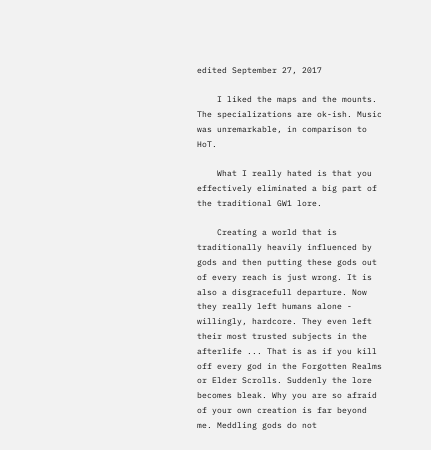edited September 27, 2017

    I liked the maps and the mounts. The specializations are ok-ish. Music was unremarkable, in comparison to HoT.

    What I really hated is that you effectively eliminated a big part of the traditional GW1 lore.

    Creating a world that is traditionally heavily influenced by gods and then putting these gods out of every reach is just wrong. It is also a disgracefull departure. Now they really left humans alone - willingly, hardcore. They even left their most trusted subjects in the afterlife ... That is as if you kill off every god in the Forgotten Realms or Elder Scrolls. Suddenly the lore becomes bleak. Why you are so afraid of your own creation is far beyond me. Meddling gods do not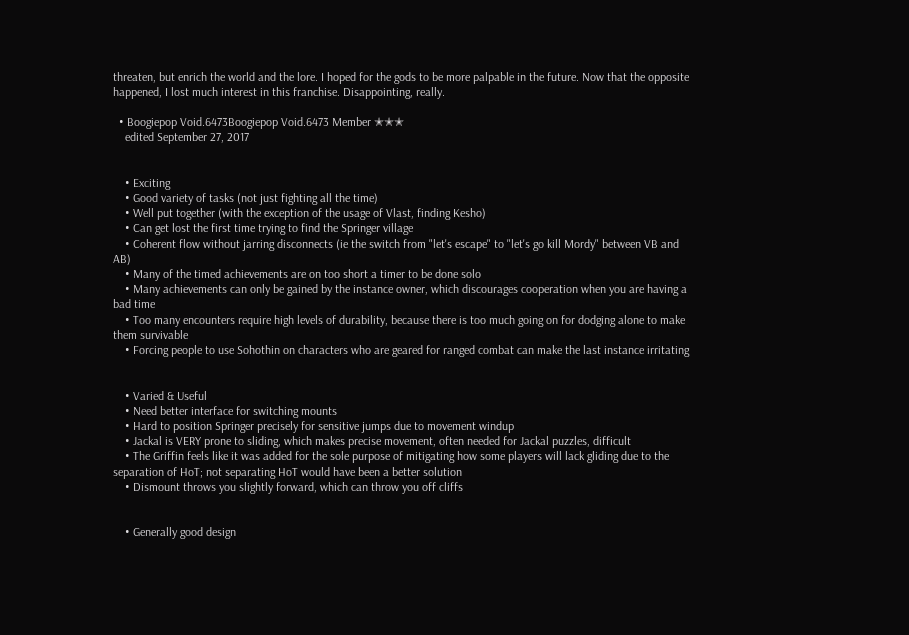threaten, but enrich the world and the lore. I hoped for the gods to be more palpable in the future. Now that the opposite happened, I lost much interest in this franchise. Disappointing, really.

  • Boogiepop Void.6473Boogiepop Void.6473 Member ✭✭✭
    edited September 27, 2017


    • Exciting
    • Good variety of tasks (not just fighting all the time)
    • Well put together (with the exception of the usage of Vlast, finding Kesho)
    • Can get lost the first time trying to find the Springer village
    • Coherent flow without jarring disconnects (ie the switch from "let's escape" to "let's go kill Mordy" between VB and AB)
    • Many of the timed achievements are on too short a timer to be done solo
    • Many achievements can only be gained by the instance owner, which discourages cooperation when you are having a bad time
    • Too many encounters require high levels of durability, because there is too much going on for dodging alone to make them survivable
    • Forcing people to use Sohothin on characters who are geared for ranged combat can make the last instance irritating


    • Varied & Useful
    • Need better interface for switching mounts
    • Hard to position Springer precisely for sensitive jumps due to movement windup
    • Jackal is VERY prone to sliding, which makes precise movement, often needed for Jackal puzzles, difficult
    • The Griffin feels like it was added for the sole purpose of mitigating how some players will lack gliding due to the separation of HoT; not separating HoT would have been a better solution
    • Dismount throws you slightly forward, which can throw you off cliffs


    • Generally good design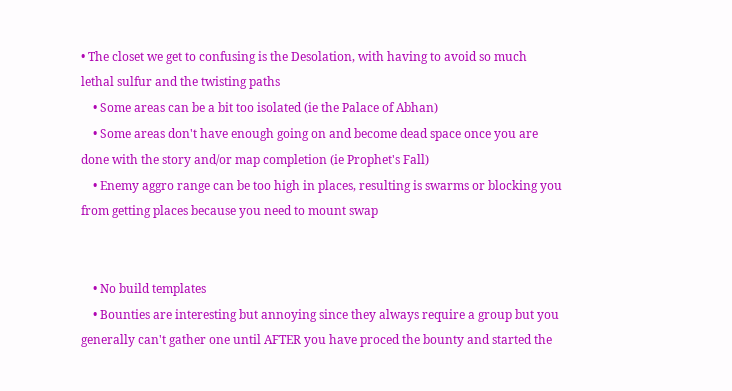• The closet we get to confusing is the Desolation, with having to avoid so much lethal sulfur and the twisting paths
    • Some areas can be a bit too isolated (ie the Palace of Abhan)
    • Some areas don't have enough going on and become dead space once you are done with the story and/or map completion (ie Prophet's Fall)
    • Enemy aggro range can be too high in places, resulting is swarms or blocking you from getting places because you need to mount swap


    • No build templates
    • Bounties are interesting but annoying since they always require a group but you generally can't gather one until AFTER you have proced the bounty and started the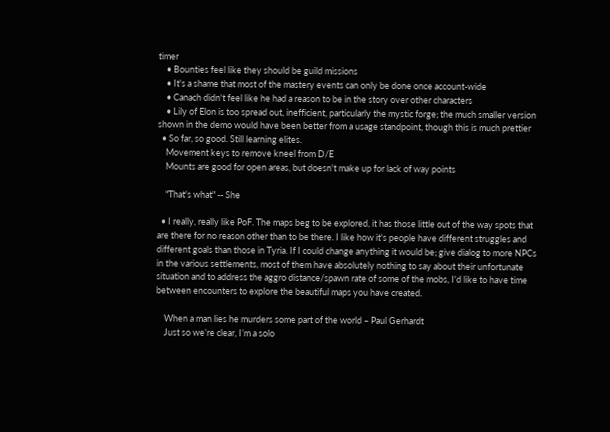timer
    • Bounties feel like they should be guild missions
    • It's a shame that most of the mastery events can only be done once account-wide
    • Canach didn't feel like he had a reason to be in the story over other characters
    • Lily of Elon is too spread out, inefficient, particularly the mystic forge; the much smaller version shown in the demo would have been better from a usage standpoint, though this is much prettier
  • So far, so good. Still learning elites.
    Movement keys to remove kneel from D/E
    Mounts are good for open areas, but doesn't make up for lack of way points

    "That's what" -- She

  • I really, really like PoF. The maps beg to be explored, it has those little out of the way spots that are there for no reason other than to be there. I like how it's people have different struggles and different goals than those in Tyria. If I could change anything it would be; give dialog to more NPCs in the various settlements, most of them have absolutely nothing to say about their unfortunate situation and to address the aggro distance/spawn rate of some of the mobs, I'd like to have time between encounters to explore the beautiful maps you have created.

    When a man lies he murders some part of the world – Paul Gerhardt
    Just so we’re clear, I’m a solo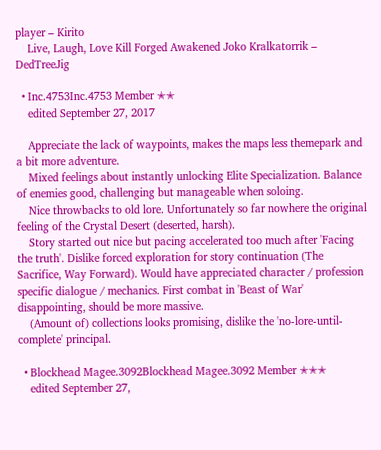player – Kirito
    Live, Laugh, Love Kill Forged Awakened Joko Kralkatorrik – DedTreeJig

  • Inc.4753Inc.4753 Member ✭✭
    edited September 27, 2017

    Appreciate the lack of waypoints, makes the maps less themepark and a bit more adventure.
    Mixed feelings about instantly unlocking Elite Specialization. Balance of enemies good, challenging but manageable when soloing.
    Nice throwbacks to old lore. Unfortunately so far nowhere the original feeling of the Crystal Desert (deserted, harsh).
    Story started out nice but pacing accelerated too much after 'Facing the truth'. Dislike forced exploration for story continuation (The Sacrifice, Way Forward). Would have appreciated character / profession specific dialogue / mechanics. First combat in 'Beast of War' disappointing, should be more massive.
    (Amount of) collections looks promising, dislike the 'no-lore-until-complete' principal.

  • Blockhead Magee.3092Blockhead Magee.3092 Member ✭✭✭
    edited September 27,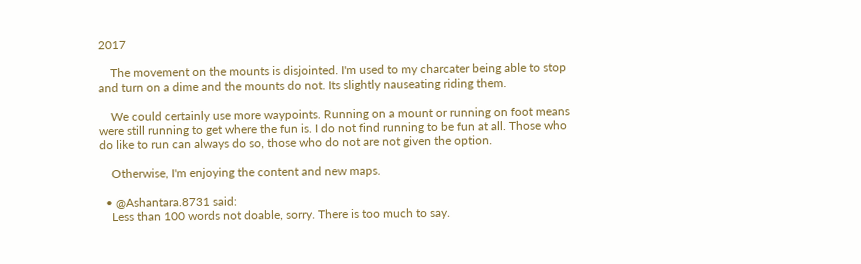2017

    The movement on the mounts is disjointed. I'm used to my charcater being able to stop and turn on a dime and the mounts do not. Its slightly nauseating riding them.

    We could certainly use more waypoints. Running on a mount or running on foot means were still running to get where the fun is. I do not find running to be fun at all. Those who do like to run can always do so, those who do not are not given the option.

    Otherwise, I'm enjoying the content and new maps.

  • @Ashantara.8731 said:
    Less than 100 words not doable, sorry. There is too much to say.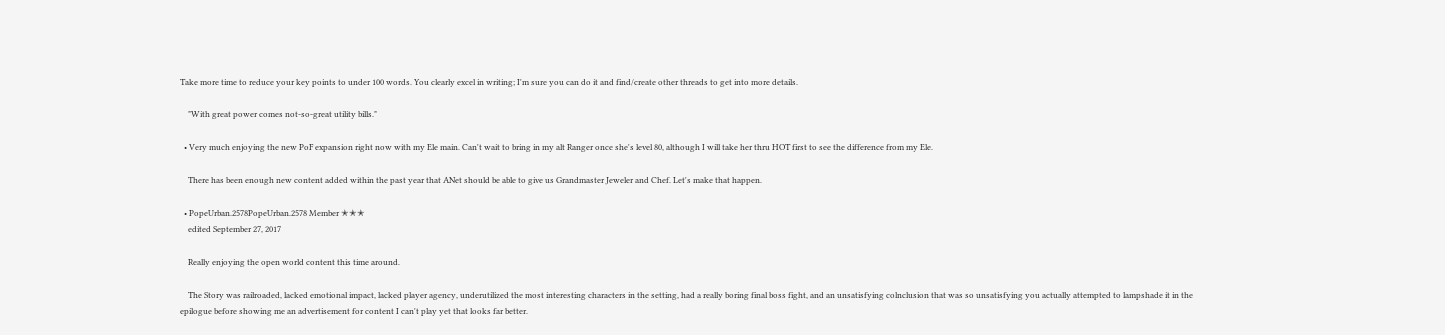Take more time to reduce your key points to under 100 words. You clearly excel in writing; I'm sure you can do it and find/create other threads to get into more details.

    "With great power comes not-so-great utility bills."

  • Very much enjoying the new PoF expansion right now with my Ele main. Can't wait to bring in my alt Ranger once she's level 80, although I will take her thru HOT first to see the difference from my Ele.

    There has been enough new content added within the past year that ANet should be able to give us Grandmaster Jeweler and Chef. Let's make that happen.

  • PopeUrban.2578PopeUrban.2578 Member ✭✭✭
    edited September 27, 2017

    Really enjoying the open world content this time around.

    The Story was railroaded, lacked emotional impact, lacked player agency, underutilized the most interesting characters in the setting, had a really boring final boss fight, and an unsatisfying colnclusion that was so unsatisfying you actually attempted to lampshade it in the epilogue before showing me an advertisement for content I can't play yet that looks far better.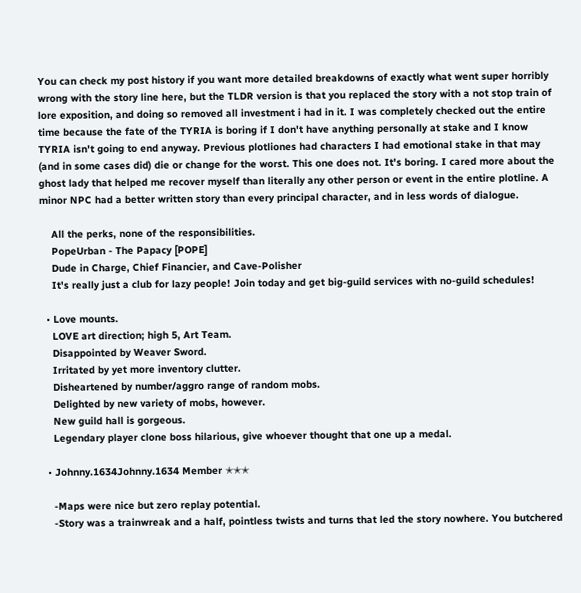You can check my post history if you want more detailed breakdowns of exactly what went super horribly wrong with the story line here, but the TLDR version is that you replaced the story with a not stop train of lore exposition, and doing so removed all investment i had in it. I was completely checked out the entire time because the fate of the TYRIA is boring if I don't have anything personally at stake and I know TYRIA isn't going to end anyway. Previous plotliones had characters I had emotional stake in that may (and in some cases did) die or change for the worst. This one does not. It's boring. I cared more about the ghost lady that helped me recover myself than literally any other person or event in the entire plotline. A minor NPC had a better written story than every principal character, and in less words of dialogue.

    All the perks, none of the responsibilities.
    PopeUrban - The Papacy [POPE]
    Dude in Charge, Chief Financier, and Cave-Polisher
    It's really just a club for lazy people! Join today and get big-guild services with no-guild schedules!

  • Love mounts.
    LOVE art direction; high 5, Art Team.
    Disappointed by Weaver Sword.
    Irritated by yet more inventory clutter.
    Disheartened by number/aggro range of random mobs.
    Delighted by new variety of mobs, however.
    New guild hall is gorgeous.
    Legendary player clone boss hilarious, give whoever thought that one up a medal.

  • Johnny.1634Johnny.1634 Member ✭✭✭

    -Maps were nice but zero replay potential.
    -Story was a trainwreak and a half, pointless twists and turns that led the story nowhere. You butchered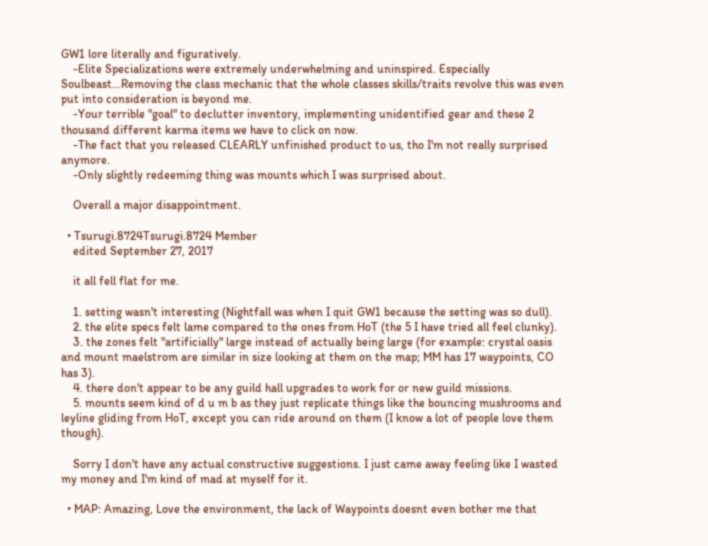GW1 lore literally and figuratively.
    -Elite Specializations were extremely underwhelming and uninspired. Especially Soulbeast...Removing the class mechanic that the whole classes skills/traits revolve this was even put into consideration is beyond me.
    -Your terrible "goal" to declutter inventory, implementing unidentified gear and these 2 thousand different karma items we have to click on now.
    -The fact that you released CLEARLY unfinished product to us, tho I'm not really surprised anymore.
    -Only slightly redeeming thing was mounts which I was surprised about.

    Overall a major disappointment.

  • Tsurugi.8724Tsurugi.8724 Member
    edited September 27, 2017

    it all fell flat for me.

    1. setting wasn't interesting (Nightfall was when I quit GW1 because the setting was so dull).
    2. the elite specs felt lame compared to the ones from HoT (the 5 I have tried all feel clunky).
    3. the zones felt "artificially" large instead of actually being large (for example: crystal oasis and mount maelstrom are similar in size looking at them on the map; MM has 17 waypoints, CO has 3).
    4. there don't appear to be any guild hall upgrades to work for or new guild missions.
    5. mounts seem kind of d u m b as they just replicate things like the bouncing mushrooms and leyline gliding from HoT, except you can ride around on them (I know a lot of people love them though).

    Sorry I don't have any actual constructive suggestions. I just came away feeling like I wasted my money and I'm kind of mad at myself for it.

  • MAP: Amazing, Love the environment, the lack of Waypoints doesnt even bother me that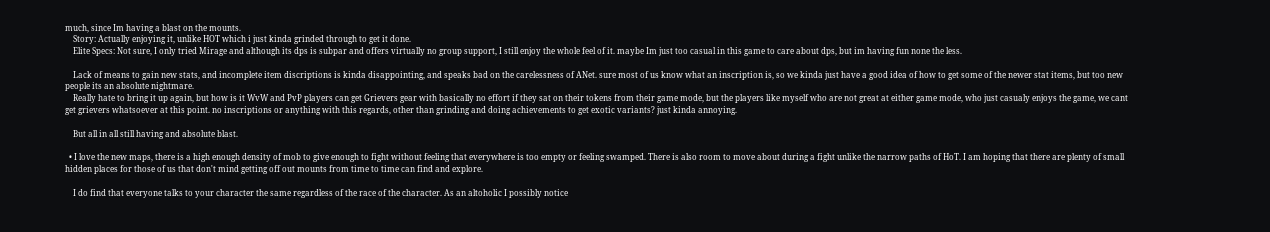much, since Im having a blast on the mounts.
    Story: Actually enjoying it, unlike HOT which i just kinda grinded through to get it done.
    Elite Specs: Not sure, I only tried Mirage and although its dps is subpar and offers virtually no group support, I still enjoy the whole feel of it. maybe Im just too casual in this game to care about dps, but im having fun none the less.

    Lack of means to gain new stats, and incomplete item discriptions is kinda disappointing, and speaks bad on the carelessness of ANet. sure most of us know what an inscription is, so we kinda just have a good idea of how to get some of the newer stat items, but too new people its an absolute nightmare.
    Really hate to bring it up again, but how is it WvW and PvP players can get Grievers gear with basically no effort if they sat on their tokens from their game mode, but the players like myself who are not great at either game mode, who just casualy enjoys the game, we cant get grievers whatsoever at this point. no inscriptions or anything with this regards, other than grinding and doing achievements to get exotic variants? just kinda annoying.

    But all in all still having and absolute blast.

  • I love the new maps, there is a high enough density of mob to give enough to fight without feeling that everywhere is too empty or feeling swamped. There is also room to move about during a fight unlike the narrow paths of HoT. I am hoping that there are plenty of small hidden places for those of us that don't mind getting off out mounts from time to time can find and explore.

    I do find that everyone talks to your character the same regardless of the race of the character. As an altoholic I possibly notice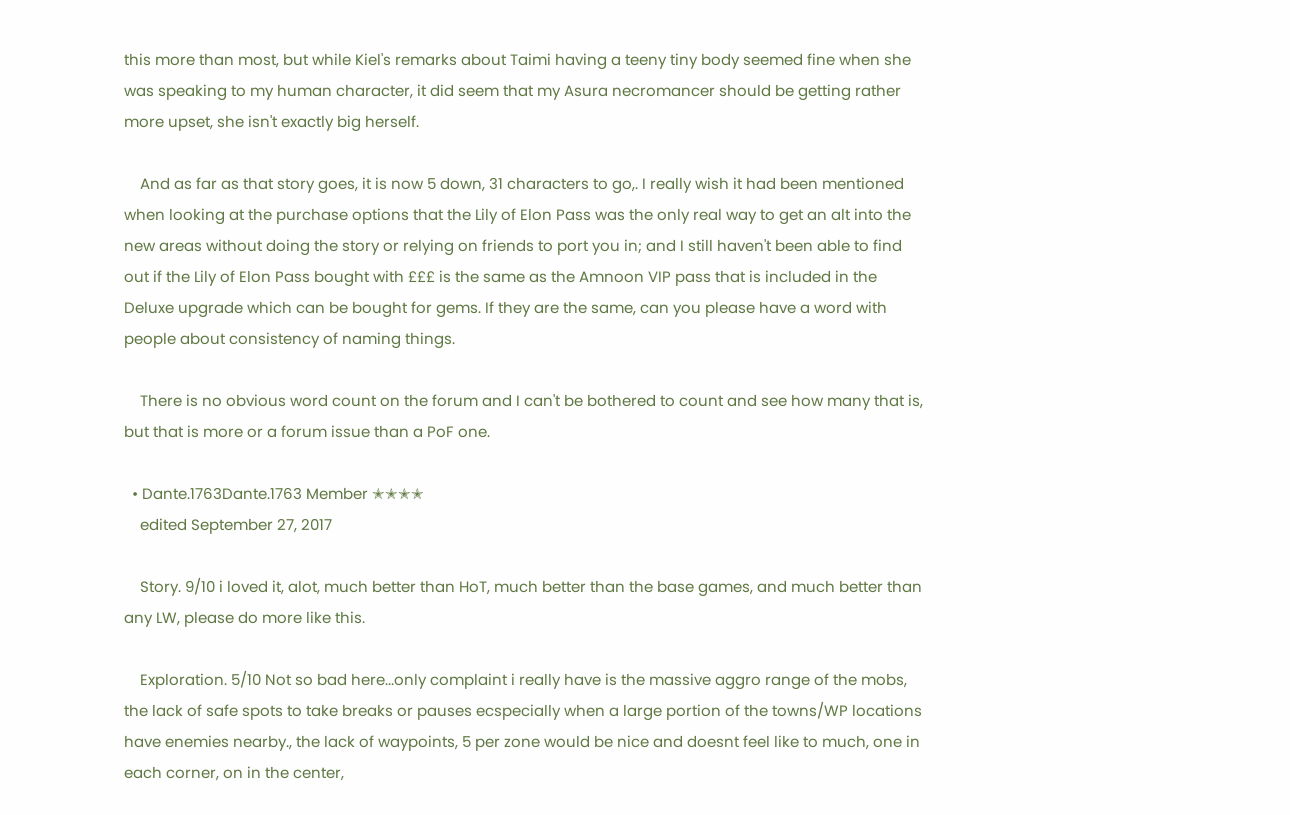this more than most, but while Kiel's remarks about Taimi having a teeny tiny body seemed fine when she was speaking to my human character, it did seem that my Asura necromancer should be getting rather more upset, she isn't exactly big herself.

    And as far as that story goes, it is now 5 down, 31 characters to go,. I really wish it had been mentioned when looking at the purchase options that the Lily of Elon Pass was the only real way to get an alt into the new areas without doing the story or relying on friends to port you in; and I still haven't been able to find out if the Lily of Elon Pass bought with £££ is the same as the Amnoon VIP pass that is included in the Deluxe upgrade which can be bought for gems. If they are the same, can you please have a word with people about consistency of naming things.

    There is no obvious word count on the forum and I can't be bothered to count and see how many that is, but that is more or a forum issue than a PoF one.

  • Dante.1763Dante.1763 Member ✭✭✭✭
    edited September 27, 2017

    Story. 9/10 i loved it, alot, much better than HoT, much better than the base games, and much better than any LW, please do more like this.

    Exploration. 5/10 Not so bad here...only complaint i really have is the massive aggro range of the mobs, the lack of safe spots to take breaks or pauses ecspecially when a large portion of the towns/WP locations have enemies nearby., the lack of waypoints, 5 per zone would be nice and doesnt feel like to much, one in each corner, on in the center,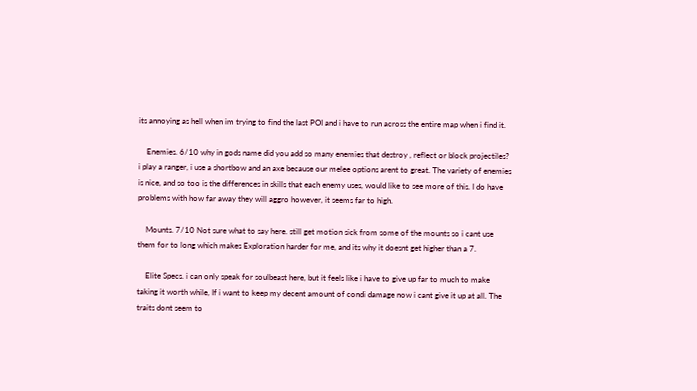its annoying as hell when im trying to find the last POI and i have to run across the entire map when i find it.

    Enemies. 6/10 why in gods name did you add so many enemies that destroy , reflect or block projectiles? i play a ranger, i use a shortbow and an axe because our melee options arent to great. The variety of enemies is nice, and so too is the differences in skills that each enemy uses, would like to see more of this. I do have problems with how far away they will aggro however, it seems far to high.

    Mounts. 7/10 Not sure what to say here. still get motion sick from some of the mounts so i cant use them for to long which makes Exploration harder for me, and its why it doesnt get higher than a 7.

    Elite Specs. i can only speak for soulbeast here, but it feels like i have to give up far to much to make taking it worth while, If i want to keep my decent amount of condi damage now i cant give it up at all. The traits dont seem to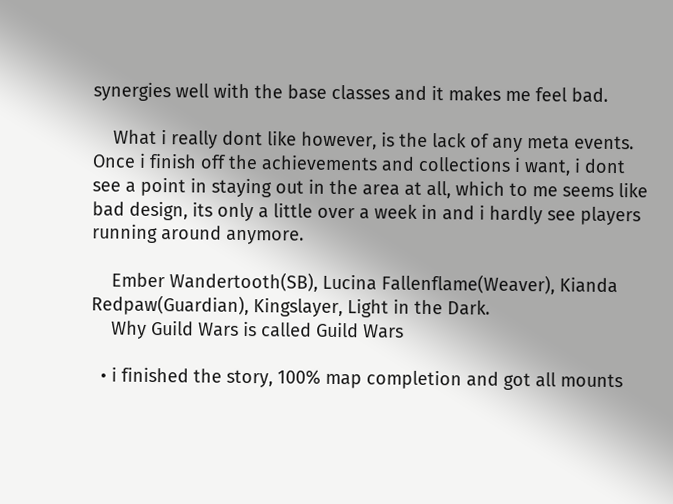synergies well with the base classes and it makes me feel bad.

    What i really dont like however, is the lack of any meta events. Once i finish off the achievements and collections i want, i dont see a point in staying out in the area at all, which to me seems like bad design, its only a little over a week in and i hardly see players running around anymore.

    Ember Wandertooth(SB), Lucina Fallenflame(Weaver), Kianda Redpaw(Guardian), Kingslayer, Light in the Dark.
    Why Guild Wars is called Guild Wars

  • i finished the story, 100% map completion and got all mounts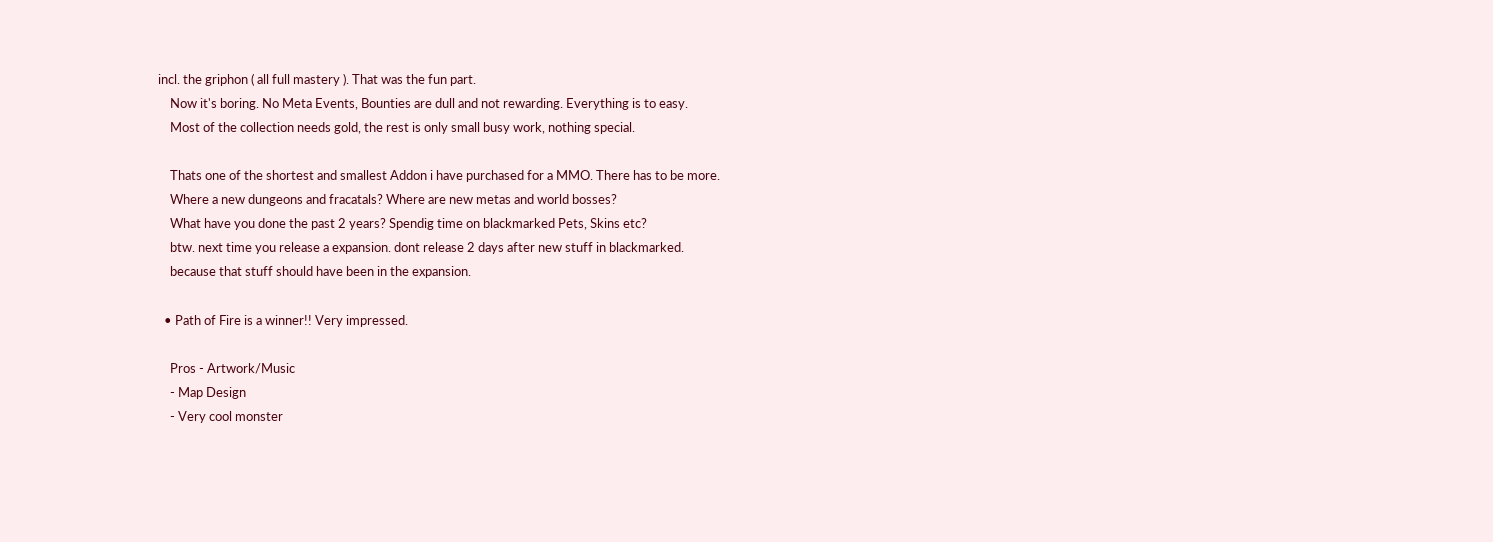incl. the griphon ( all full mastery ). That was the fun part.
    Now it's boring. No Meta Events, Bounties are dull and not rewarding. Everything is to easy.
    Most of the collection needs gold, the rest is only small busy work, nothing special.

    Thats one of the shortest and smallest Addon i have purchased for a MMO. There has to be more.
    Where a new dungeons and fracatals? Where are new metas and world bosses?
    What have you done the past 2 years? Spendig time on blackmarked Pets, Skins etc?
    btw. next time you release a expansion. dont release 2 days after new stuff in blackmarked.
    because that stuff should have been in the expansion.

  • Path of Fire is a winner!! Very impressed.

    Pros - Artwork/Music
    - Map Design
    - Very cool monster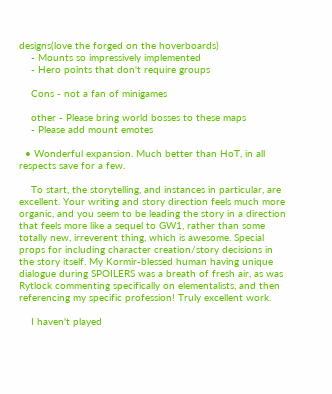designs(love the forged on the hoverboards)
    - Mounts so impressively implemented
    - Hero points that don't require groups

    Cons - not a fan of minigames

    other - Please bring world bosses to these maps
    - Please add mount emotes

  • Wonderful expansion. Much better than HoT, in all respects save for a few.

    To start, the storytelling, and instances in particular, are excellent. Your writing and story direction feels much more organic, and you seem to be leading the story in a direction that feels more like a sequel to GW1, rather than some totally new, irreverent thing, which is awesome. Special props for including character creation/story decisions in the story itself. My Kormir-blessed human having unique dialogue during SPOILERS was a breath of fresh air, as was Rytlock commenting specifically on elementalists, and then referencing my specific profession! Truly excellent work.

    I haven't played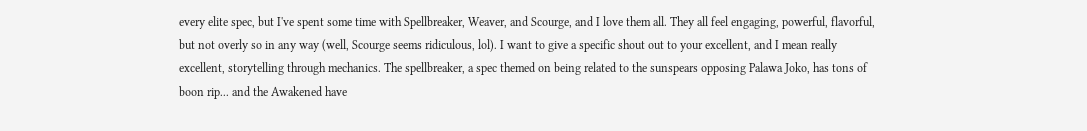every elite spec, but I've spent some time with Spellbreaker, Weaver, and Scourge, and I love them all. They all feel engaging, powerful, flavorful, but not overly so in any way (well, Scourge seems ridiculous, lol). I want to give a specific shout out to your excellent, and I mean really excellent, storytelling through mechanics. The spellbreaker, a spec themed on being related to the sunspears opposing Palawa Joko, has tons of boon rip... and the Awakened have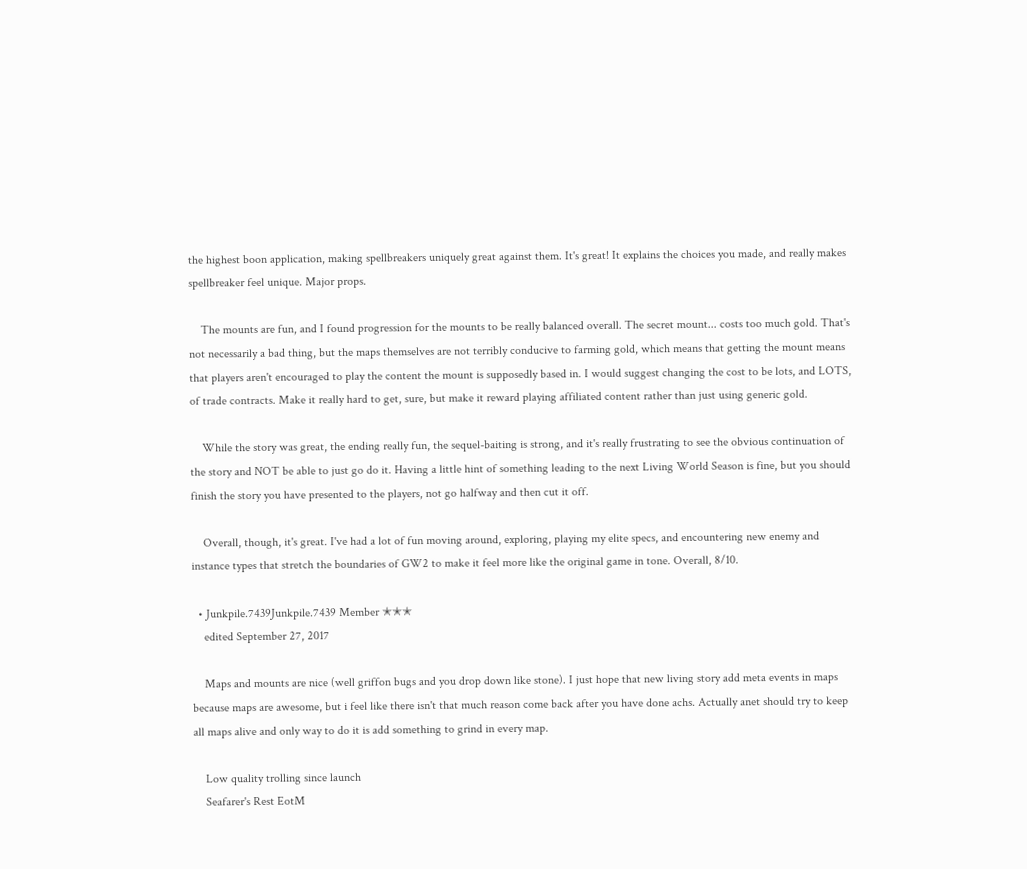the highest boon application, making spellbreakers uniquely great against them. It's great! It explains the choices you made, and really makes spellbreaker feel unique. Major props.

    The mounts are fun, and I found progression for the mounts to be really balanced overall. The secret mount... costs too much gold. That's not necessarily a bad thing, but the maps themselves are not terribly conducive to farming gold, which means that getting the mount means that players aren't encouraged to play the content the mount is supposedly based in. I would suggest changing the cost to be lots, and LOTS, of trade contracts. Make it really hard to get, sure, but make it reward playing affiliated content rather than just using generic gold.

    While the story was great, the ending really fun, the sequel-baiting is strong, and it's really frustrating to see the obvious continuation of the story and NOT be able to just go do it. Having a little hint of something leading to the next Living World Season is fine, but you should finish the story you have presented to the players, not go halfway and then cut it off.

    Overall, though, it's great. I've had a lot of fun moving around, exploring, playing my elite specs, and encountering new enemy and instance types that stretch the boundaries of GW2 to make it feel more like the original game in tone. Overall, 8/10.

  • Junkpile.7439Junkpile.7439 Member ✭✭✭
    edited September 27, 2017

    Maps and mounts are nice (well griffon bugs and you drop down like stone). I just hope that new living story add meta events in maps because maps are awesome, but i feel like there isn't that much reason come back after you have done achs. Actually anet should try to keep all maps alive and only way to do it is add something to grind in every map.

    Low quality trolling since launch
    Seafarer's Rest EotM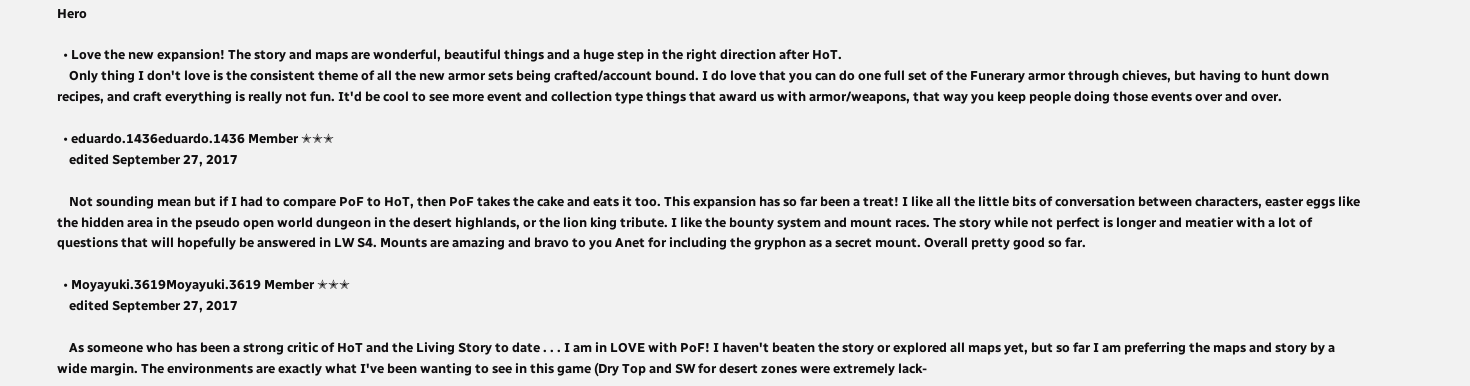Hero

  • Love the new expansion! The story and maps are wonderful, beautiful things and a huge step in the right direction after HoT.
    Only thing I don't love is the consistent theme of all the new armor sets being crafted/account bound. I do love that you can do one full set of the Funerary armor through chieves, but having to hunt down recipes, and craft everything is really not fun. It'd be cool to see more event and collection type things that award us with armor/weapons, that way you keep people doing those events over and over.

  • eduardo.1436eduardo.1436 Member ✭✭✭
    edited September 27, 2017

    Not sounding mean but if I had to compare PoF to HoT, then PoF takes the cake and eats it too. This expansion has so far been a treat! I like all the little bits of conversation between characters, easter eggs like the hidden area in the pseudo open world dungeon in the desert highlands, or the lion king tribute. I like the bounty system and mount races. The story while not perfect is longer and meatier with a lot of questions that will hopefully be answered in LW S4. Mounts are amazing and bravo to you Anet for including the gryphon as a secret mount. Overall pretty good so far.

  • Moyayuki.3619Moyayuki.3619 Member ✭✭✭
    edited September 27, 2017

    As someone who has been a strong critic of HoT and the Living Story to date . . . I am in LOVE with PoF! I haven't beaten the story or explored all maps yet, but so far I am preferring the maps and story by a wide margin. The environments are exactly what I've been wanting to see in this game (Dry Top and SW for desert zones were extremely lack-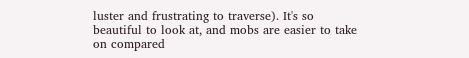luster and frustrating to traverse). It's so beautiful to look at, and mobs are easier to take on compared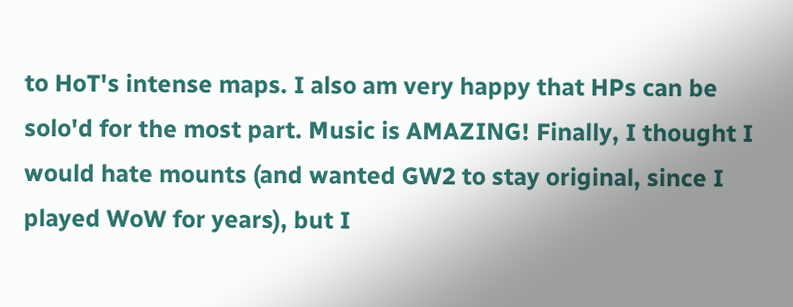to HoT's intense maps. I also am very happy that HPs can be solo'd for the most part. Music is AMAZING! Finally, I thought I would hate mounts (and wanted GW2 to stay original, since I played WoW for years), but I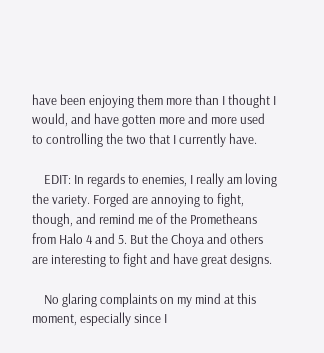have been enjoying them more than I thought I would, and have gotten more and more used to controlling the two that I currently have.

    EDIT: In regards to enemies, I really am loving the variety. Forged are annoying to fight, though, and remind me of the Prometheans from Halo 4 and 5. But the Choya and others are interesting to fight and have great designs.

    No glaring complaints on my mind at this moment, especially since I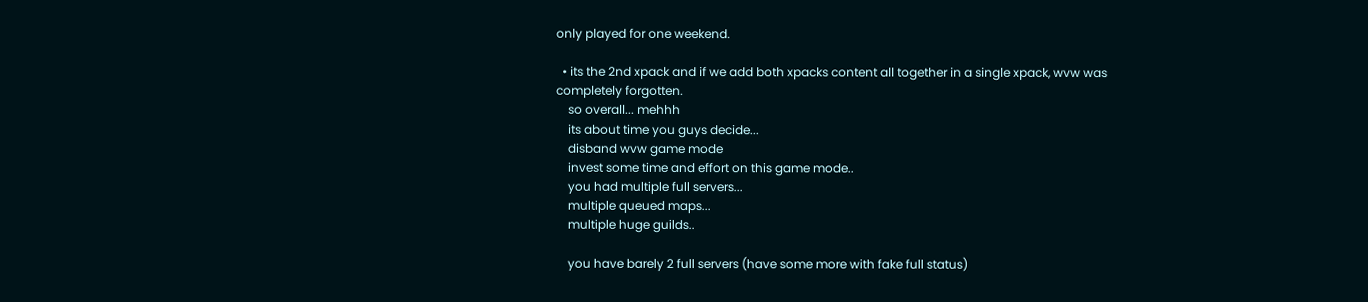only played for one weekend.

  • its the 2nd xpack and if we add both xpacks content all together in a single xpack, wvw was completely forgotten.
    so overall... mehhh
    its about time you guys decide...
    disband wvw game mode
    invest some time and effort on this game mode..
    you had multiple full servers...
    multiple queued maps...
    multiple huge guilds..

    you have barely 2 full servers (have some more with fake full status)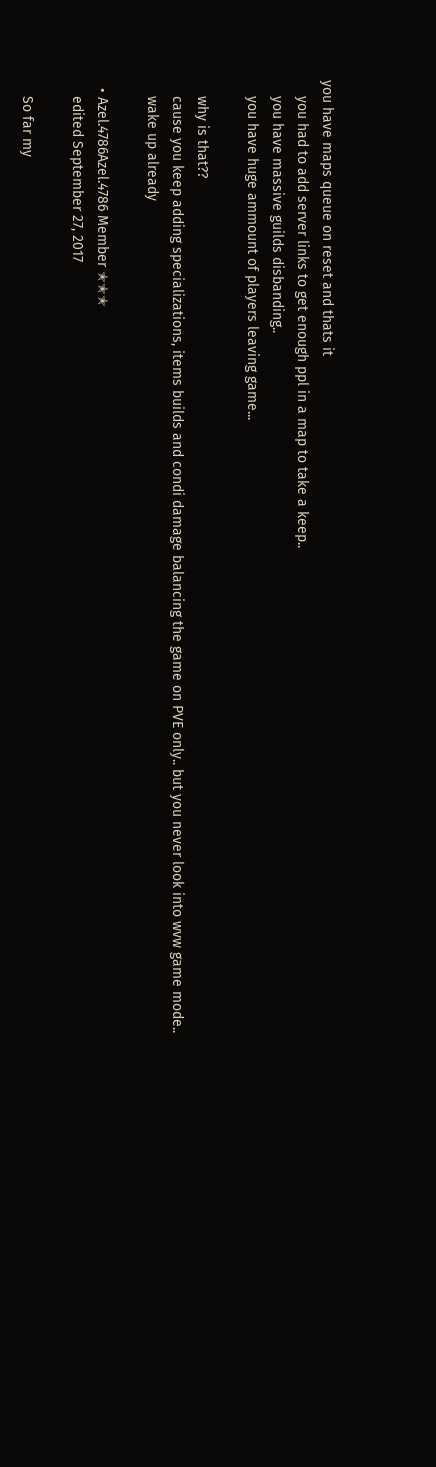you have maps queue on reset and thats it
    you had to add server links to get enough ppl in a map to take a keep..
    you have massive guilds disbanding..
    you have huge ammount of players leaving game...

    why is that??
    cause you keep adding specializations, items builds and condi damage balancing the game on PVE only.. but you never look into wvw game mode..
    wake up already

  • Azel.4786Azel.4786 Member ✭✭✭
    edited September 27, 2017

    So far my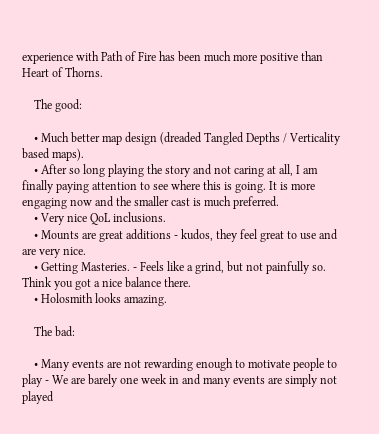experience with Path of Fire has been much more positive than Heart of Thorns.

    The good:

    • Much better map design (dreaded Tangled Depths / Verticality based maps).
    • After so long playing the story and not caring at all, I am finally paying attention to see where this is going. It is more engaging now and the smaller cast is much preferred.
    • Very nice QoL inclusions.
    • Mounts are great additions - kudos, they feel great to use and are very nice.
    • Getting Masteries. - Feels like a grind, but not painfully so. Think you got a nice balance there.
    • Holosmith looks amazing.

    The bad:

    • Many events are not rewarding enough to motivate people to play - We are barely one week in and many events are simply not played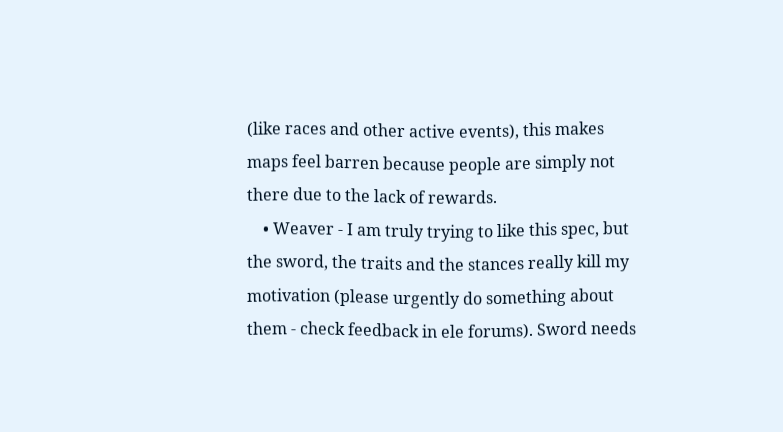(like races and other active events), this makes maps feel barren because people are simply not there due to the lack of rewards.
    • Weaver - I am truly trying to like this spec, but the sword, the traits and the stances really kill my motivation (please urgently do something about them - check feedback in ele forums). Sword needs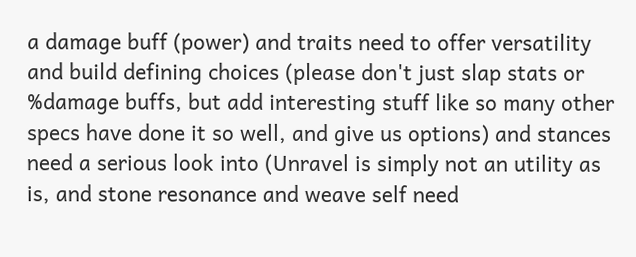a damage buff (power) and traits need to offer versatility and build defining choices (please don't just slap stats or %damage buffs, but add interesting stuff like so many other specs have done it so well, and give us options) and stances need a serious look into (Unravel is simply not an utility as is, and stone resonance and weave self need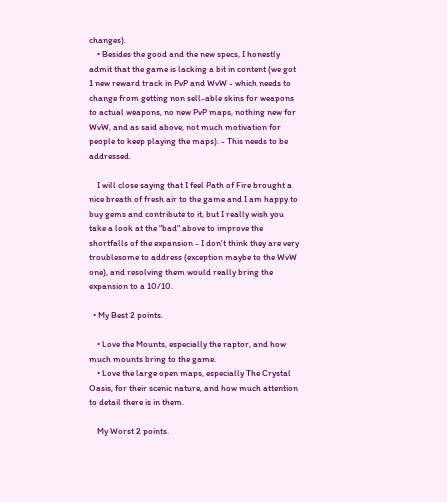changes).
    • Besides the good and the new specs, I honestly admit that the game is lacking a bit in content (we got 1 new reward track in PvP and WvW - which needs to change from getting non sell-able skins for weapons to actual weapons, no new PvP maps, nothing new for WvW, and as said above, not much motivation for people to keep playing the maps). - This needs to be addressed.

    I will close saying that I feel Path of Fire brought a nice breath of fresh air to the game and I am happy to buy gems and contribute to it, but I really wish you take a look at the "bad" above to improve the shortfalls of the expansion - I don't think they are very troublesome to address (exception maybe to the WvW one), and resolving them would really bring the expansion to a 10/10.

  • My Best 2 points.

    • Love the Mounts, especially the raptor, and how much mounts bring to the game.
    • Love the large open maps, especially The Crystal Oasis, for their scenic nature, and how much attention to detail there is in them.

    My Worst 2 points.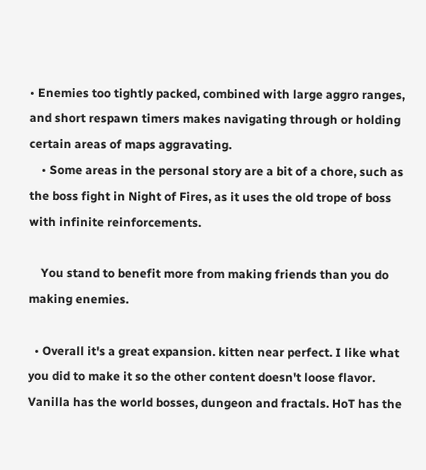• Enemies too tightly packed, combined with large aggro ranges, and short respawn timers makes navigating through or holding certain areas of maps aggravating.
    • Some areas in the personal story are a bit of a chore, such as the boss fight in Night of Fires, as it uses the old trope of boss with infinite reinforcements.

    You stand to benefit more from making friends than you do making enemies.

  • Overall it's a great expansion. kitten near perfect. I like what you did to make it so the other content doesn't loose flavor. Vanilla has the world bosses, dungeon and fractals. HoT has the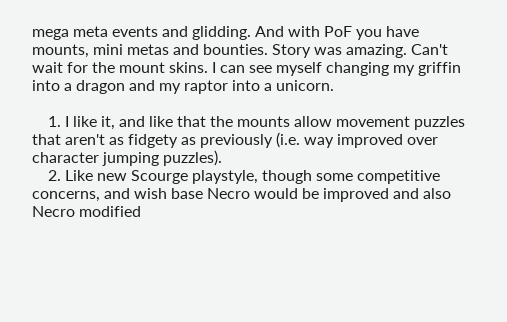mega meta events and glidding. And with PoF you have mounts, mini metas and bounties. Story was amazing. Can't wait for the mount skins. I can see myself changing my griffin into a dragon and my raptor into a unicorn.

    1. I like it, and like that the mounts allow movement puzzles that aren't as fidgety as previously (i.e. way improved over character jumping puzzles).
    2. Like new Scourge playstyle, though some competitive concerns, and wish base Necro would be improved and also Necro modified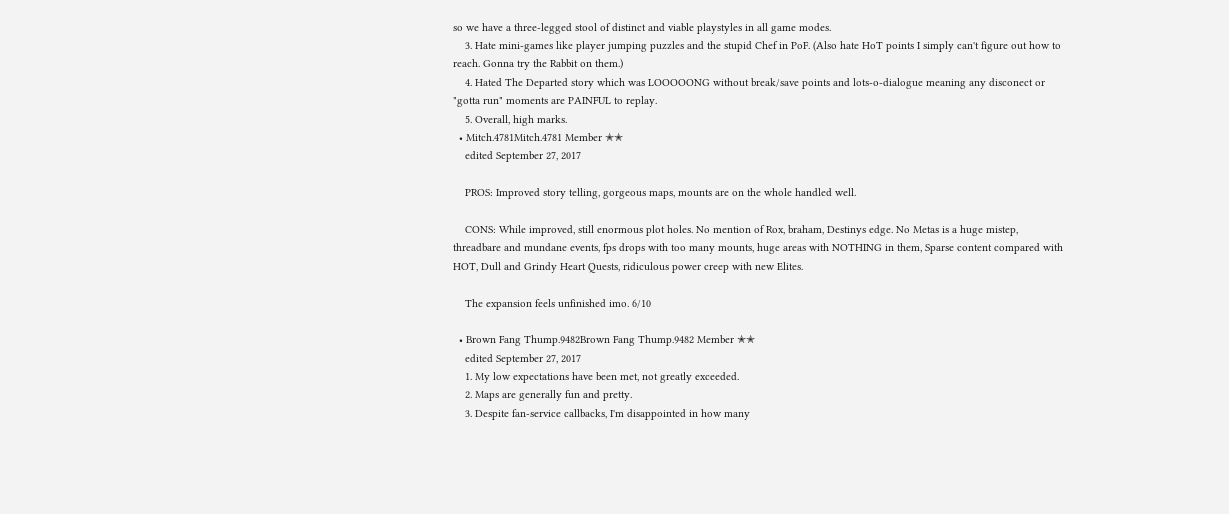so we have a three-legged stool of distinct and viable playstyles in all game modes.
    3. Hate mini-games like player jumping puzzles and the stupid Chef in PoF. (Also hate HoT points I simply can't figure out how to reach. Gonna try the Rabbit on them.)
    4. Hated The Departed story which was LOOOOONG without break/save points and lots-o-dialogue meaning any disconect or "gotta run" moments are PAINFUL to replay.
    5. Overall, high marks.
  • Mitch.4781Mitch.4781 Member ✭✭
    edited September 27, 2017

    PROS: Improved story telling, gorgeous maps, mounts are on the whole handled well.

    CONS: While improved, still enormous plot holes. No mention of Rox, braham, Destinys edge. No Metas is a huge mistep, threadbare and mundane events, fps drops with too many mounts, huge areas with NOTHING in them, Sparse content compared with HOT, Dull and Grindy Heart Quests, ridiculous power creep with new Elites.

    The expansion feels unfinished imo. 6/10

  • Brown Fang Thump.9482Brown Fang Thump.9482 Member ✭✭
    edited September 27, 2017
    1. My low expectations have been met, not greatly exceeded.
    2. Maps are generally fun and pretty.
    3. Despite fan-service callbacks, I'm disappointed in how many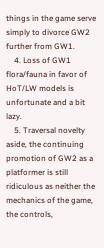things in the game serve simply to divorce GW2 further from GW1.
    4. Loss of GW1 flora/fauna in favor of HoT/LW models is unfortunate and a bit lazy.
    5. Traversal novelty aside, the continuing promotion of GW2 as a platformer is still ridiculous as neither the mechanics of the game, the controls,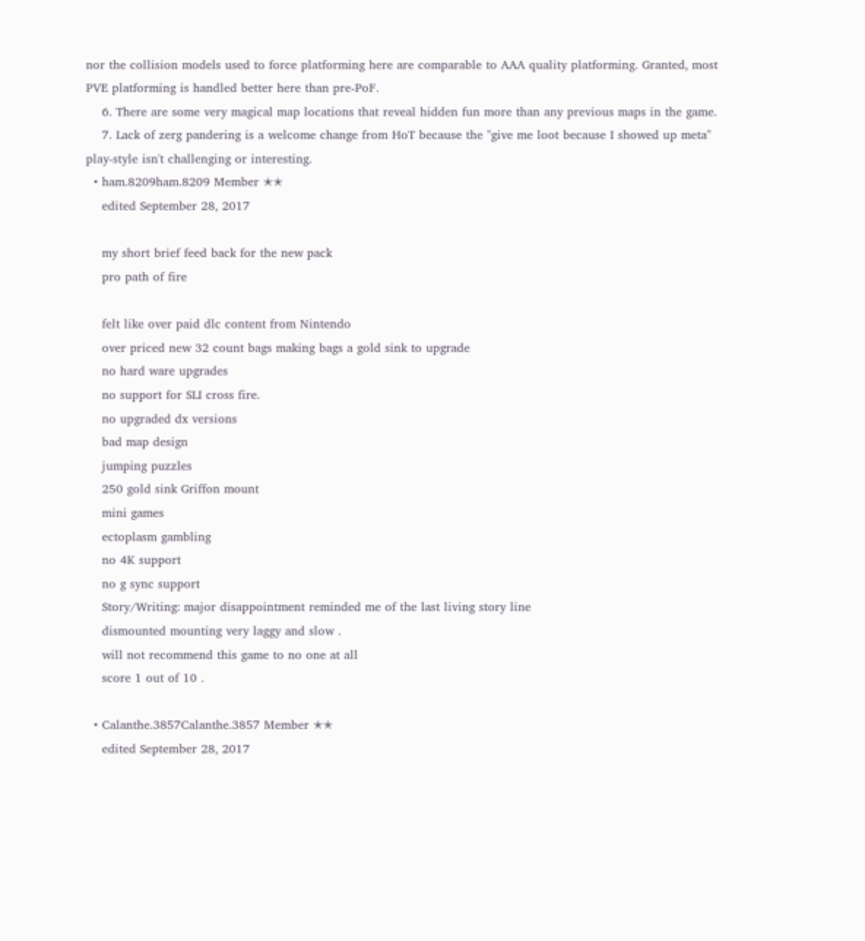nor the collision models used to force platforming here are comparable to AAA quality platforming. Granted, most PVE platforming is handled better here than pre-PoF.
    6. There are some very magical map locations that reveal hidden fun more than any previous maps in the game.
    7. Lack of zerg pandering is a welcome change from HoT because the "give me loot because I showed up meta" play-style isn't challenging or interesting.
  • ham.8209ham.8209 Member ✭✭
    edited September 28, 2017

    my short brief feed back for the new pack
    pro path of fire

    felt like over paid dlc content from Nintendo
    over priced new 32 count bags making bags a gold sink to upgrade
    no hard ware upgrades
    no support for SLI cross fire.
    no upgraded dx versions
    bad map design
    jumping puzzles
    250 gold sink Griffon mount
    mini games
    ectoplasm gambling
    no 4K support
    no g sync support
    Story/Writing: major disappointment reminded me of the last living story line
    dismounted mounting very laggy and slow .
    will not recommend this game to no one at all
    score 1 out of 10 .

  • Calanthe.3857Calanthe.3857 Member ✭✭
    edited September 28, 2017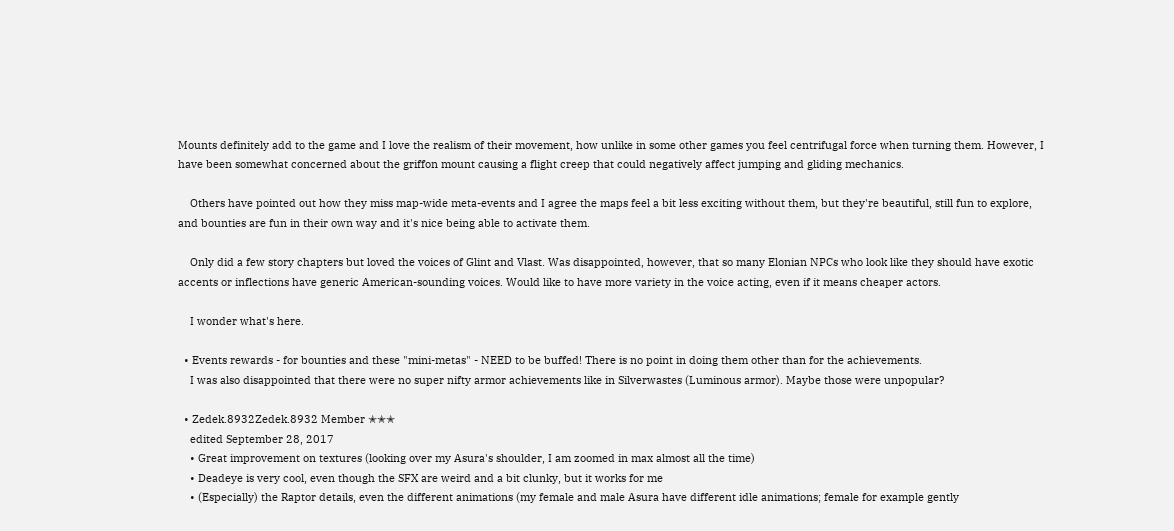Mounts definitely add to the game and I love the realism of their movement, how unlike in some other games you feel centrifugal force when turning them. However, I have been somewhat concerned about the griffon mount causing a flight creep that could negatively affect jumping and gliding mechanics.

    Others have pointed out how they miss map-wide meta-events and I agree the maps feel a bit less exciting without them, but they're beautiful, still fun to explore, and bounties are fun in their own way and it's nice being able to activate them.

    Only did a few story chapters but loved the voices of Glint and Vlast. Was disappointed, however, that so many Elonian NPCs who look like they should have exotic accents or inflections have generic American-sounding voices. Would like to have more variety in the voice acting, even if it means cheaper actors.

    I wonder what's here.

  • Events rewards - for bounties and these "mini-metas" - NEED to be buffed! There is no point in doing them other than for the achievements.
    I was also disappointed that there were no super nifty armor achievements like in Silverwastes (Luminous armor). Maybe those were unpopular?

  • Zedek.8932Zedek.8932 Member ✭✭✭
    edited September 28, 2017
    • Great improvement on textures (looking over my Asura's shoulder, I am zoomed in max almost all the time)
    • Deadeye is very cool, even though the SFX are weird and a bit clunky, but it works for me
    • (Especially) the Raptor details, even the different animations (my female and male Asura have different idle animations; female for example gently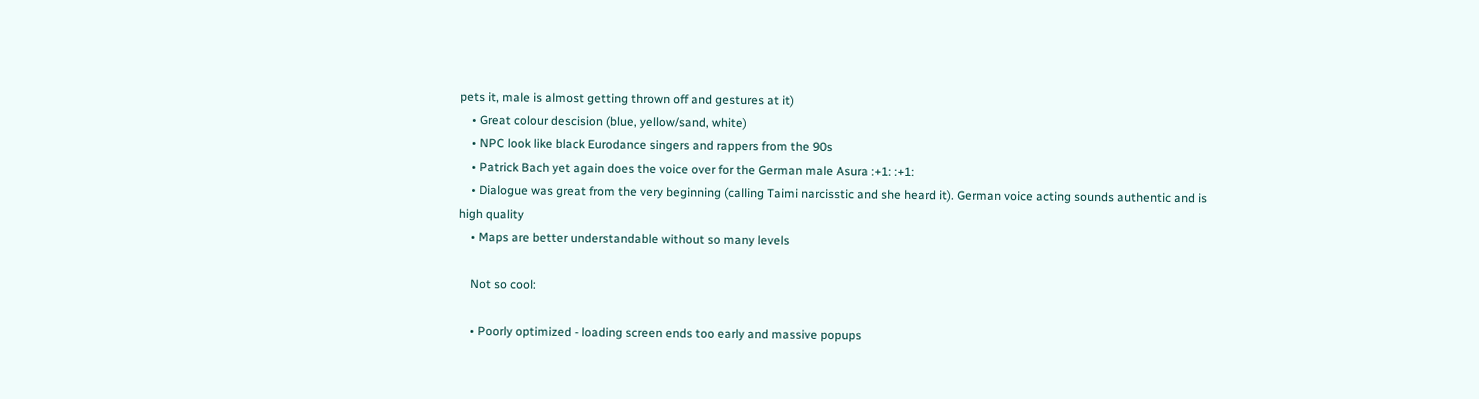pets it, male is almost getting thrown off and gestures at it)
    • Great colour descision (blue, yellow/sand, white)
    • NPC look like black Eurodance singers and rappers from the 90s
    • Patrick Bach yet again does the voice over for the German male Asura :+1: :+1:
    • Dialogue was great from the very beginning (calling Taimi narcisstic and she heard it). German voice acting sounds authentic and is high quality
    • Maps are better understandable without so many levels

    Not so cool:

    • Poorly optimized - loading screen ends too early and massive popups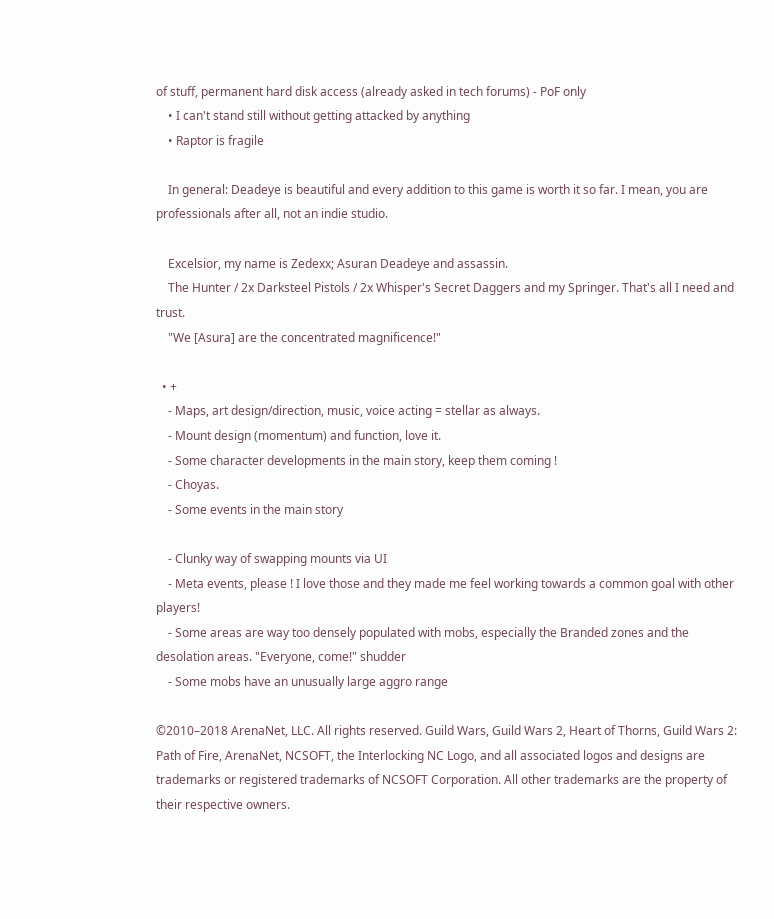of stuff, permanent hard disk access (already asked in tech forums) - PoF only
    • I can't stand still without getting attacked by anything
    • Raptor is fragile

    In general: Deadeye is beautiful and every addition to this game is worth it so far. I mean, you are professionals after all, not an indie studio.

    Excelsior, my name is Zedexx; Asuran Deadeye and assassin.
    The Hunter / 2x Darksteel Pistols / 2x Whisper's Secret Daggers and my Springer. That's all I need and trust.
    "We [Asura] are the concentrated magnificence!"

  • +
    - Maps, art design/direction, music, voice acting = stellar as always.
    - Mount design (momentum) and function, love it.
    - Some character developments in the main story, keep them coming !
    - Choyas.
    - Some events in the main story

    - Clunky way of swapping mounts via UI
    - Meta events, please ! I love those and they made me feel working towards a common goal with other players!
    - Some areas are way too densely populated with mobs, especially the Branded zones and the desolation areas. "Everyone, come!" shudder
    - Some mobs have an unusually large aggro range

©2010–2018 ArenaNet, LLC. All rights reserved. Guild Wars, Guild Wars 2, Heart of Thorns, Guild Wars 2: Path of Fire, ArenaNet, NCSOFT, the Interlocking NC Logo, and all associated logos and designs are trademarks or registered trademarks of NCSOFT Corporation. All other trademarks are the property of their respective owners.